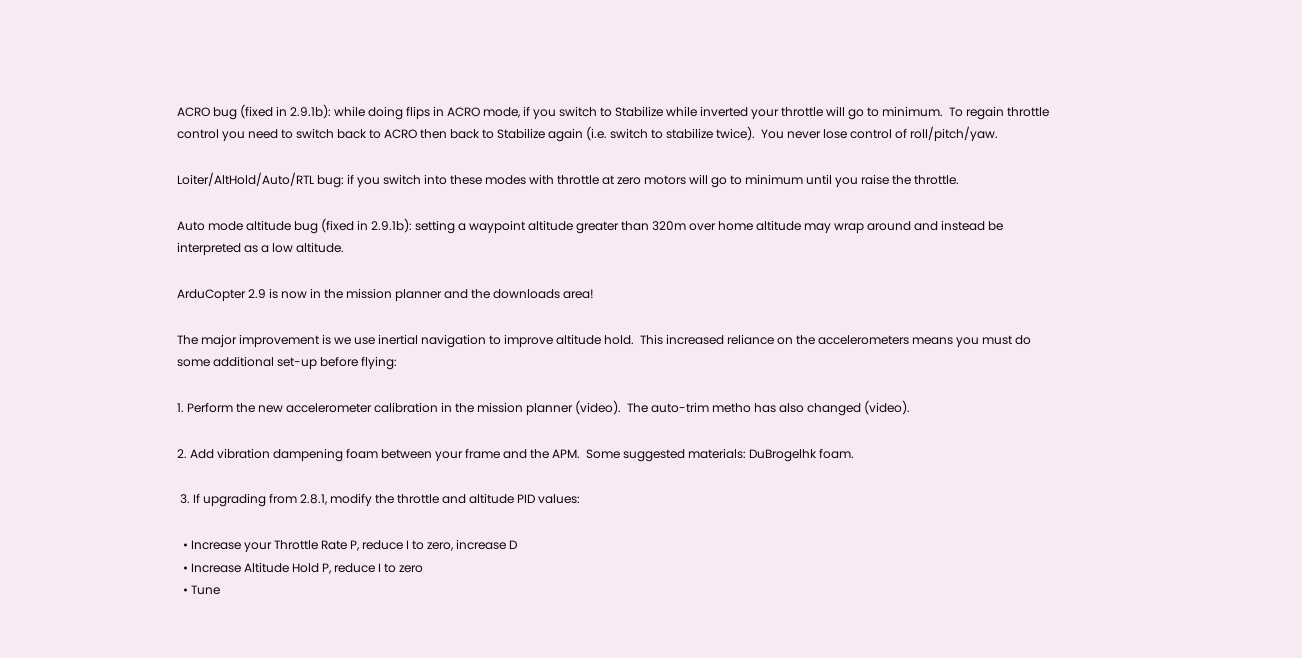ACRO bug (fixed in 2.9.1b): while doing flips in ACRO mode, if you switch to Stabilize while inverted your throttle will go to minimum.  To regain throttle control you need to switch back to ACRO then back to Stabilize again (i.e. switch to stabilize twice).  You never lose control of roll/pitch/yaw.

Loiter/AltHold/Auto/RTL bug: if you switch into these modes with throttle at zero motors will go to minimum until you raise the throttle.

Auto mode altitude bug (fixed in 2.9.1b): setting a waypoint altitude greater than 320m over home altitude may wrap around and instead be interpreted as a low altitude.

ArduCopter 2.9 is now in the mission planner and the downloads area!

The major improvement is we use inertial navigation to improve altitude hold.  This increased reliance on the accelerometers means you must do some additional set-up before flying:

1. Perform the new accelerometer calibration in the mission planner (video).  The auto-trim metho has also changed (video).

2. Add vibration dampening foam between your frame and the APM.  Some suggested materials: DuBrogelhk foam.

 3. If upgrading from 2.8.1, modify the throttle and altitude PID values:

  • Increase your Throttle Rate P, reduce I to zero, increase D
  • Increase Altitude Hold P, reduce I to zero
  • Tune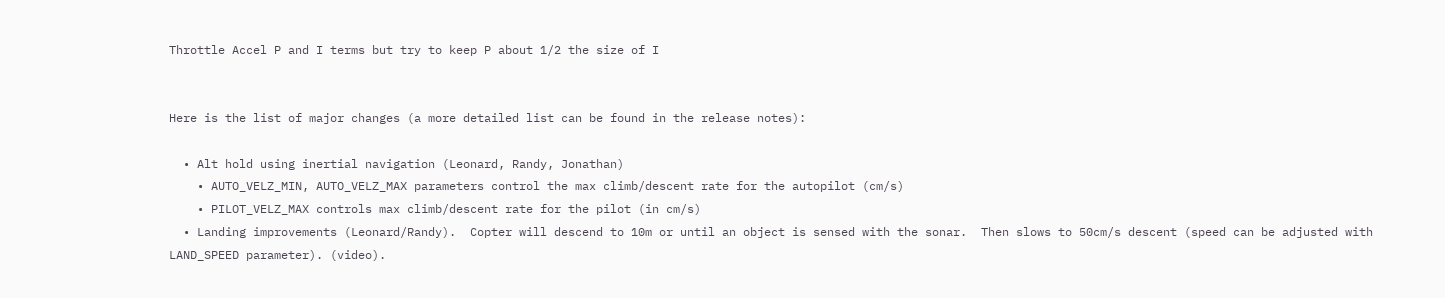Throttle Accel P and I terms but try to keep P about 1/2 the size of I


Here is the list of major changes (a more detailed list can be found in the release notes):

  • Alt hold using inertial navigation (Leonard, Randy, Jonathan)
    • AUTO_VELZ_MIN, AUTO_VELZ_MAX parameters control the max climb/descent rate for the autopilot (cm/s)
    • PILOT_VELZ_MAX controls max climb/descent rate for the pilot (in cm/s)
  • Landing improvements (Leonard/Randy).  Copter will descend to 10m or until an object is sensed with the sonar.  Then slows to 50cm/s descent (speed can be adjusted with LAND_SPEED parameter). (video).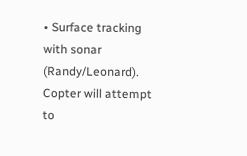• Surface tracking with sonar (Randy/Leonard).  Copter will attempt to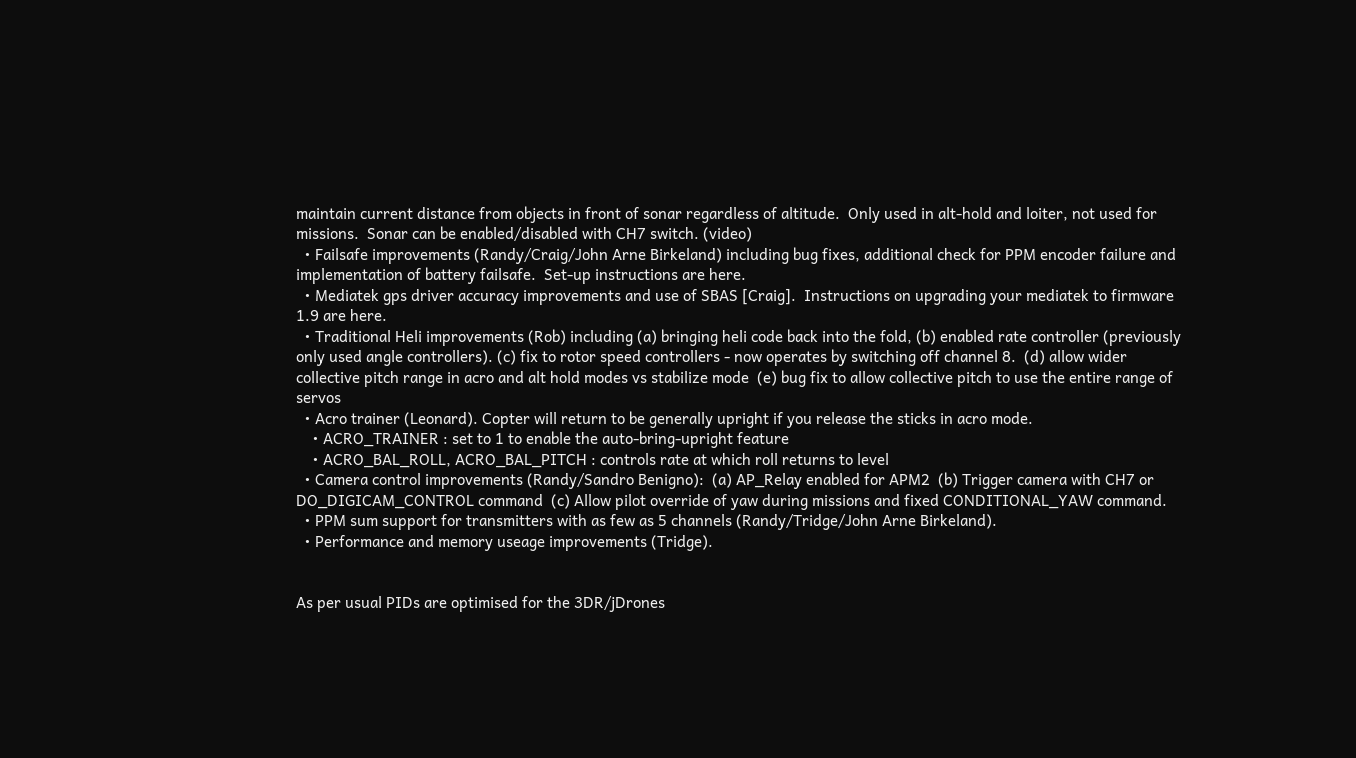maintain current distance from objects in front of sonar regardless of altitude.  Only used in alt-hold and loiter, not used for missions.  Sonar can be enabled/disabled with CH7 switch. (video)
  • Failsafe improvements (Randy/Craig/John Arne Birkeland) including bug fixes, additional check for PPM encoder failure and implementation of battery failsafe.  Set-up instructions are here.
  • Mediatek gps driver accuracy improvements and use of SBAS [Craig].  Instructions on upgrading your mediatek to firmware 1.9 are here.
  • Traditional Heli improvements (Rob) including (a) bringing heli code back into the fold, (b) enabled rate controller (previously only used angle controllers). (c) fix to rotor speed controllers - now operates by switching off channel 8.  (d) allow wider collective pitch range in acro and alt hold modes vs stabilize mode  (e) bug fix to allow collective pitch to use the entire range of servos
  • Acro trainer (Leonard). Copter will return to be generally upright if you release the sticks in acro mode.
    • ACRO_TRAINER : set to 1 to enable the auto-bring-upright feature
    • ACRO_BAL_ROLL, ACRO_BAL_PITCH : controls rate at which roll returns to level
  • Camera control improvements (Randy/Sandro Benigno):  (a) AP_Relay enabled for APM2  (b) Trigger camera with CH7 or DO_DIGICAM_CONTROL command  (c) Allow pilot override of yaw during missions and fixed CONDITIONAL_YAW command.
  • PPM sum support for transmitters with as few as 5 channels (Randy/Tridge/John Arne Birkeland).
  • Performance and memory useage improvements (Tridge).


As per usual PIDs are optimised for the 3DR/jDrones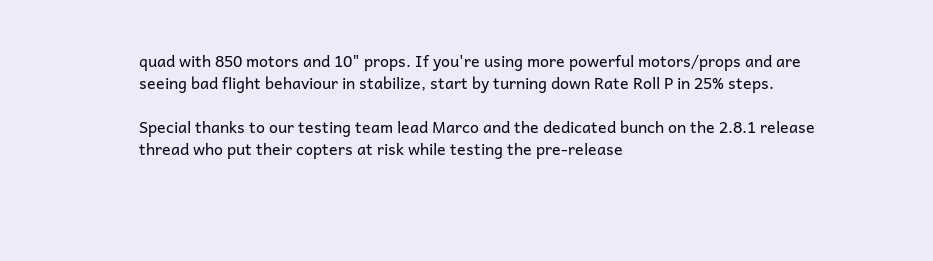quad with 850 motors and 10" props. If you're using more powerful motors/props and are seeing bad flight behaviour in stabilize, start by turning down Rate Roll P in 25% steps.

Special thanks to our testing team lead Marco and the dedicated bunch on the 2.8.1 release thread who put their copters at risk while testing the pre-release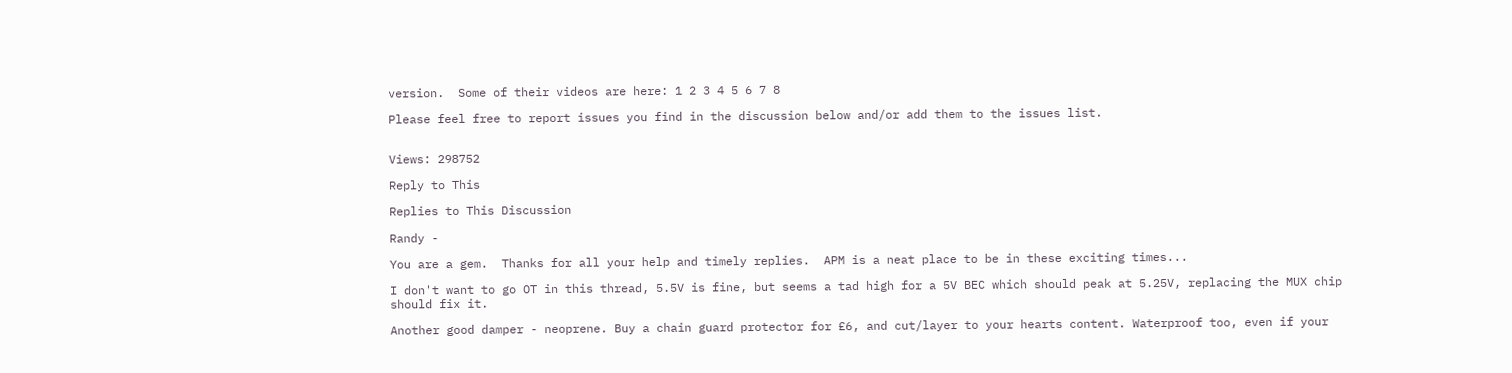version.  Some of their videos are here: 1 2 3 4 5 6 7 8

Please feel free to report issues you find in the discussion below and/or add them to the issues list.


Views: 298752

Reply to This

Replies to This Discussion

Randy -

You are a gem.  Thanks for all your help and timely replies.  APM is a neat place to be in these exciting times...

I don't want to go OT in this thread, 5.5V is fine, but seems a tad high for a 5V BEC which should peak at 5.25V, replacing the MUX chip should fix it.

Another good damper - neoprene. Buy a chain guard protector for £6, and cut/layer to your hearts content. Waterproof too, even if your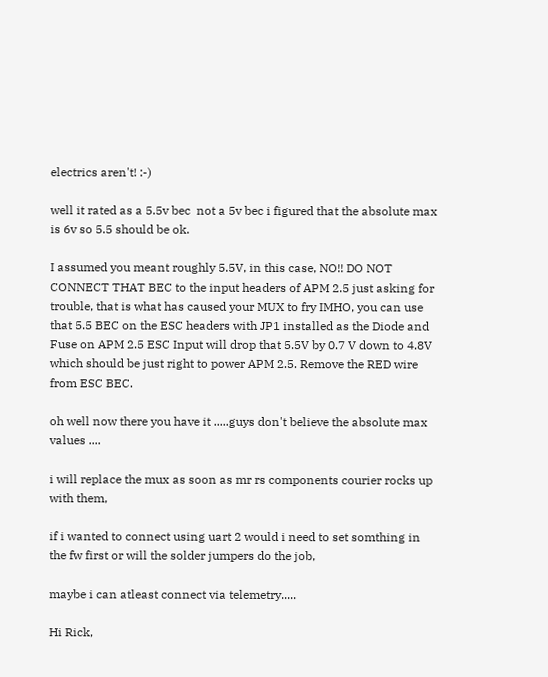electrics aren't! :-)

well it rated as a 5.5v bec  not a 5v bec i figured that the absolute max is 6v so 5.5 should be ok.

I assumed you meant roughly 5.5V, in this case, NO!! DO NOT CONNECT THAT BEC to the input headers of APM 2.5 just asking for trouble, that is what has caused your MUX to fry IMHO, you can use that 5.5 BEC on the ESC headers with JP1 installed as the Diode and Fuse on APM 2.5 ESC Input will drop that 5.5V by 0.7 V down to 4.8V which should be just right to power APM 2.5. Remove the RED wire from ESC BEC.

oh well now there you have it .....guys don't believe the absolute max values ....

i will replace the mux as soon as mr rs components courier rocks up with them,

if i wanted to connect using uart 2 would i need to set somthing in the fw first or will the solder jumpers do the job,

maybe i can atleast connect via telemetry.....

Hi Rick,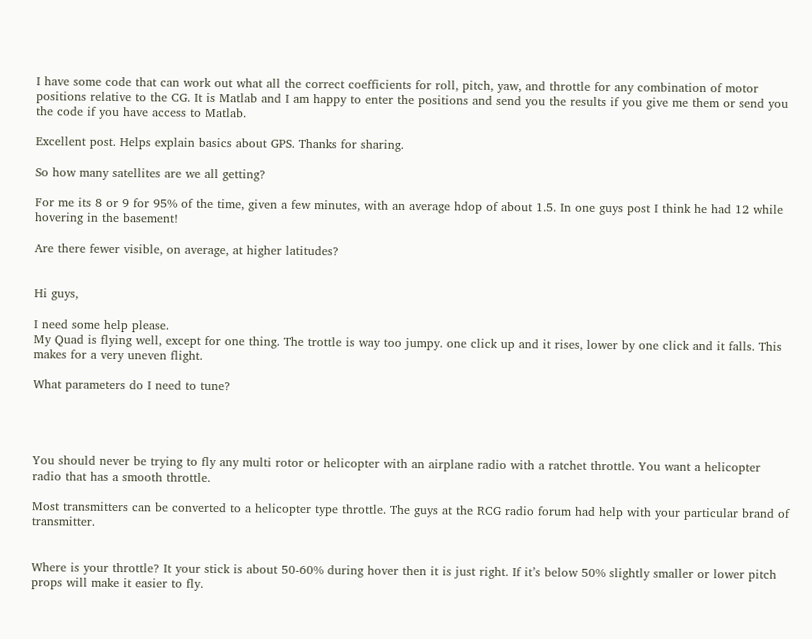I have some code that can work out what all the correct coefficients for roll, pitch, yaw, and throttle for any combination of motor positions relative to the CG. It is Matlab and I am happy to enter the positions and send you the results if you give me them or send you the code if you have access to Matlab.

Excellent post. Helps explain basics about GPS. Thanks for sharing.

So how many satellites are we all getting?

For me its 8 or 9 for 95% of the time, given a few minutes, with an average hdop of about 1.5. In one guys post I think he had 12 while hovering in the basement!

Are there fewer visible, on average, at higher latitudes?


Hi guys,

I need some help please.
My Quad is flying well, except for one thing. The trottle is way too jumpy. one click up and it rises, lower by one click and it falls. This makes for a very uneven flight.

What parameters do I need to tune?




You should never be trying to fly any multi rotor or helicopter with an airplane radio with a ratchet throttle. You want a helicopter radio that has a smooth throttle.

Most transmitters can be converted to a helicopter type throttle. The guys at the RCG radio forum had help with your particular brand of transmitter.


Where is your throttle? It your stick is about 50-60% during hover then it is just right. If it’s below 50% slightly smaller or lower pitch props will make it easier to fly.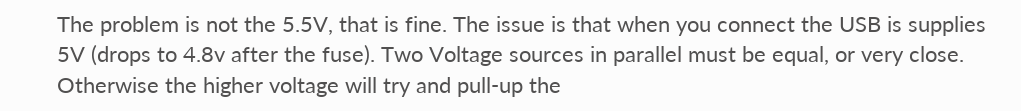The problem is not the 5.5V, that is fine. The issue is that when you connect the USB is supplies 5V (drops to 4.8v after the fuse). Two Voltage sources in parallel must be equal, or very close. Otherwise the higher voltage will try and pull-up the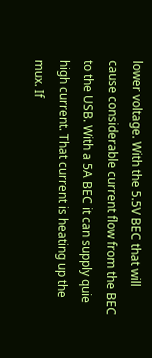lower voltage. With the 5.5V BEC that will cause considerable current flow from the BEC to the USB. With a 5A BEC it can supply quie high current. That current is heating up the mux. If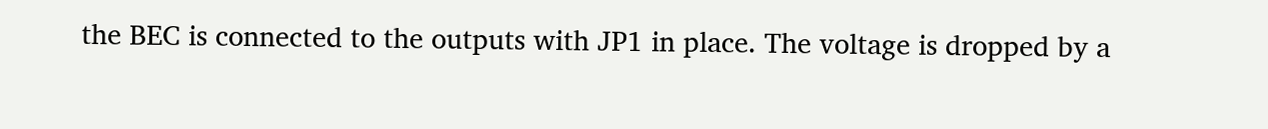the BEC is connected to the outputs with JP1 in place. The voltage is dropped by a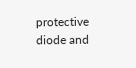protective diode and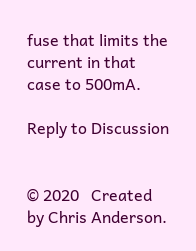fuse that limits the current in that case to 500mA.

Reply to Discussion


© 2020   Created by Chris Anderson.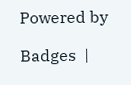Powered by

Badges  |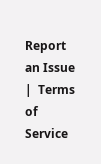Report an Issue  |  Terms of Service